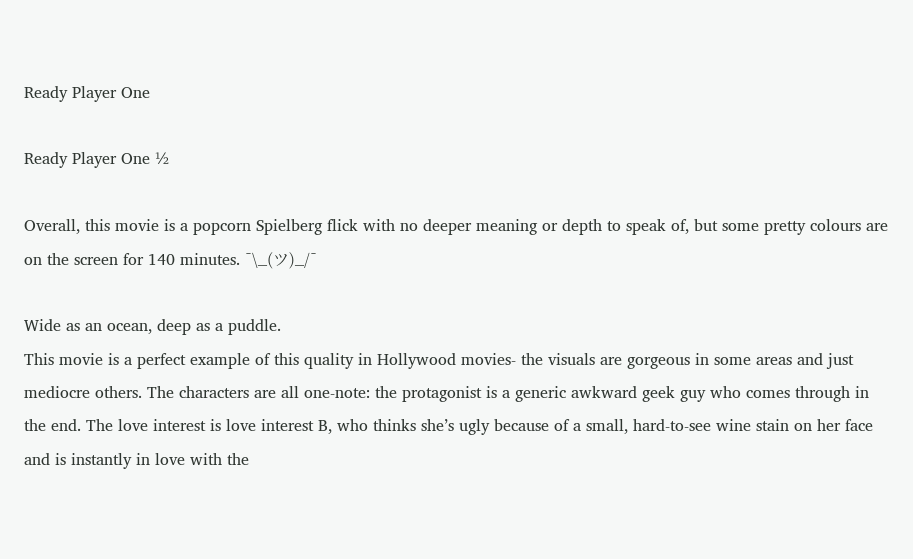Ready Player One

Ready Player One ½

Overall, this movie is a popcorn Spielberg flick with no deeper meaning or depth to speak of, but some pretty colours are on the screen for 140 minutes. ¯\_(ツ)_/¯

Wide as an ocean, deep as a puddle.
This movie is a perfect example of this quality in Hollywood movies- the visuals are gorgeous in some areas and just mediocre others. The characters are all one-note: the protagonist is a generic awkward geek guy who comes through in the end. The love interest is love interest B, who thinks she’s ugly because of a small, hard-to-see wine stain on her face and is instantly in love with the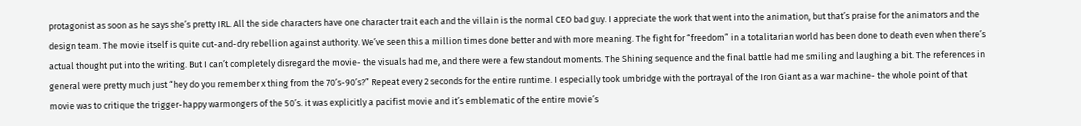protagonist as soon as he says she’s pretty IRL. All the side characters have one character trait each and the villain is the normal CEO bad guy. I appreciate the work that went into the animation, but that’s praise for the animators and the design team. The movie itself is quite cut-and-dry rebellion against authority. We’ve seen this a million times done better and with more meaning. The fight for “freedom” in a totalitarian world has been done to death even when there’s actual thought put into the writing. But I can’t completely disregard the movie- the visuals had me, and there were a few standout moments. The Shining sequence and the final battle had me smiling and laughing a bit. The references in general were pretty much just “hey do you remember x thing from the 70’s-90’s?” Repeat every 2 seconds for the entire runtime. I especially took umbridge with the portrayal of the Iron Giant as a war machine- the whole point of that movie was to critique the trigger-happy warmongers of the 50’s. it was explicitly a pacifist movie and it’s emblematic of the entire movie’s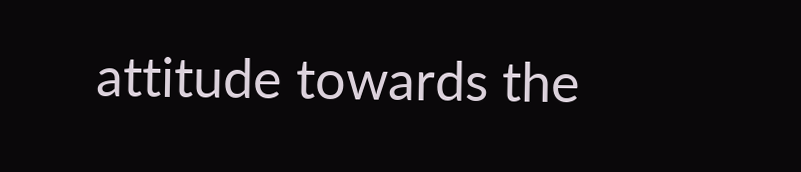attitude towards the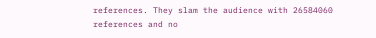references. They slam the audience with 26584060 references and no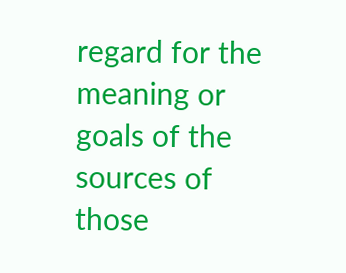regard for the meaning or goals of the sources of those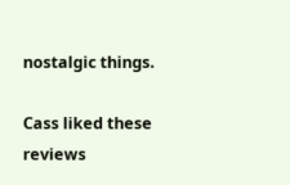nostalgic things.

Cass liked these reviews